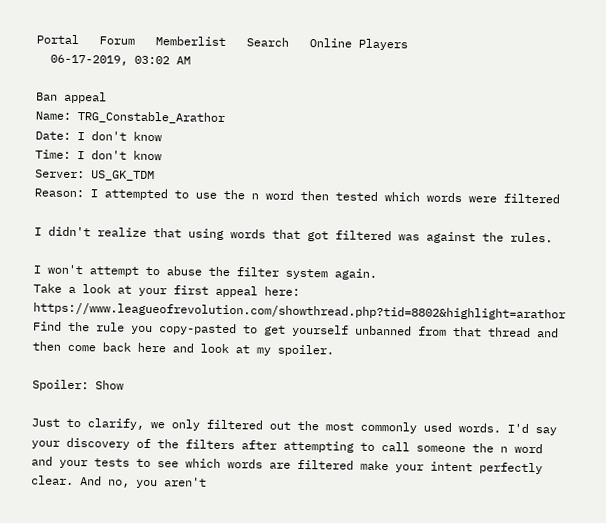Portal   Forum   Memberlist   Search   Online Players
  06-17-2019, 03:02 AM

Ban appeal
Name: TRG_Constable_Arathor
Date: I don't know
Time: I don't know
Server: US_GK_TDM
Reason: I attempted to use the n word then tested which words were filtered

I didn't realize that using words that got filtered was against the rules.

I won't attempt to abuse the filter system again.
Take a look at your first appeal here: https://www.leagueofrevolution.com/showthread.php?tid=8802&highlight=arathor
Find the rule you copy-pasted to get yourself unbanned from that thread and then come back here and look at my spoiler.

Spoiler: Show

Just to clarify, we only filtered out the most commonly used words. I'd say your discovery of the filters after attempting to call someone the n word and your tests to see which words are filtered make your intent perfectly clear. And no, you aren't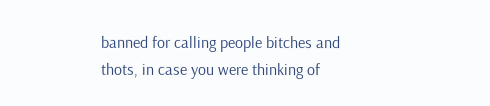banned for calling people bitches and thots, in case you were thinking of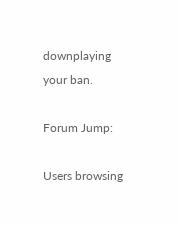downplaying your ban.

Forum Jump:

Users browsing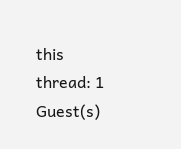this thread: 1 Guest(s)